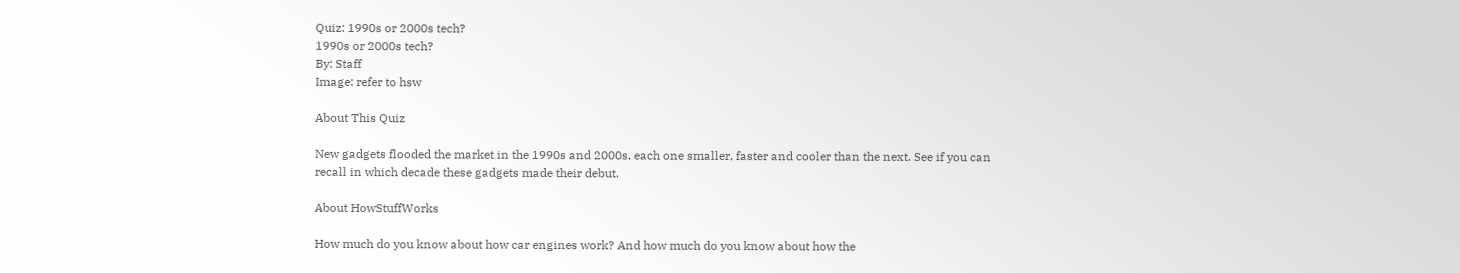Quiz: 1990s or 2000s tech?
1990s or 2000s tech?
By: Staff
Image: refer to hsw

About This Quiz

New gadgets flooded the market in the 1990s and 2000s, each one smaller, faster and cooler than the next. See if you can recall in which decade these gadgets made their debut.

About HowStuffWorks

How much do you know about how car engines work? And how much do you know about how the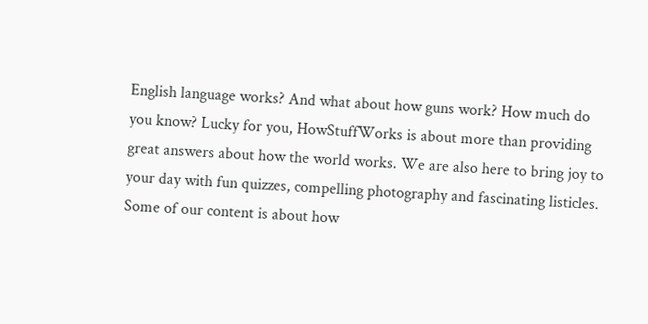English language works? And what about how guns work? How much do you know? Lucky for you, HowStuffWorks is about more than providing great answers about how the world works. We are also here to bring joy to your day with fun quizzes, compelling photography and fascinating listicles. Some of our content is about how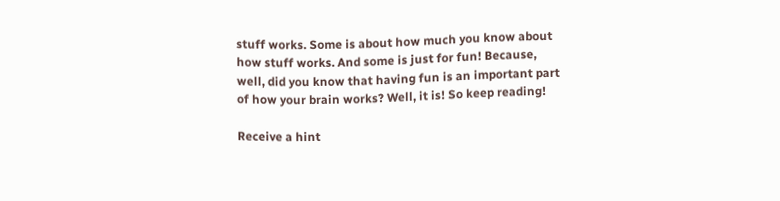stuff works. Some is about how much you know about how stuff works. And some is just for fun! Because, well, did you know that having fun is an important part of how your brain works? Well, it is! So keep reading!

Receive a hint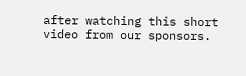after watching this short video from our sponsors.